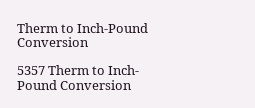Therm to Inch-Pound Conversion

5357 Therm to Inch-Pound Conversion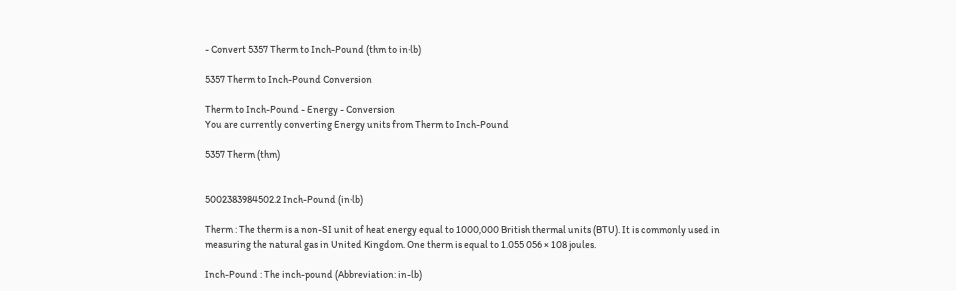- Convert 5357 Therm to Inch-Pound (thm to in∙lb)

5357 Therm to Inch-Pound Conversion

Therm to Inch-Pound - Energy - Conversion
You are currently converting Energy units from Therm to Inch-Pound

5357 Therm (thm)


5002383984502.2 Inch-Pound (in∙lb)

Therm : The therm is a non-SI unit of heat energy equal to 1000,000 British thermal units (BTU). It is commonly used in measuring the natural gas in United Kingdom. One therm is equal to 1.055 056 × 108 joules.

Inch-Pound : The inch-pound (Abbreviation: in-lb)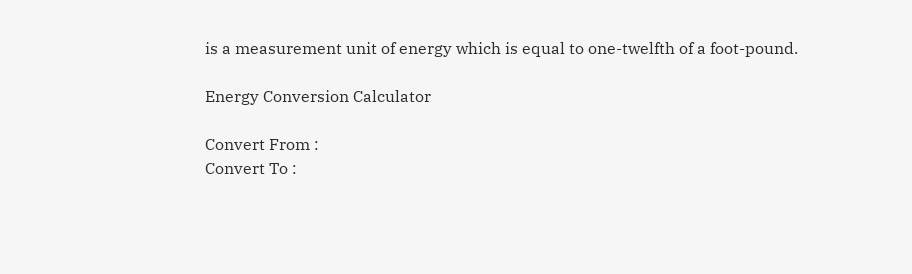is a measurement unit of energy which is equal to one-twelfth of a foot-pound.

Energy Conversion Calculator

Convert From :
Convert To :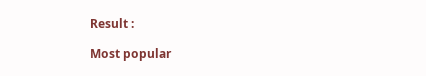Result :

Most popular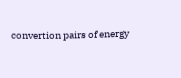convertion pairs of energy